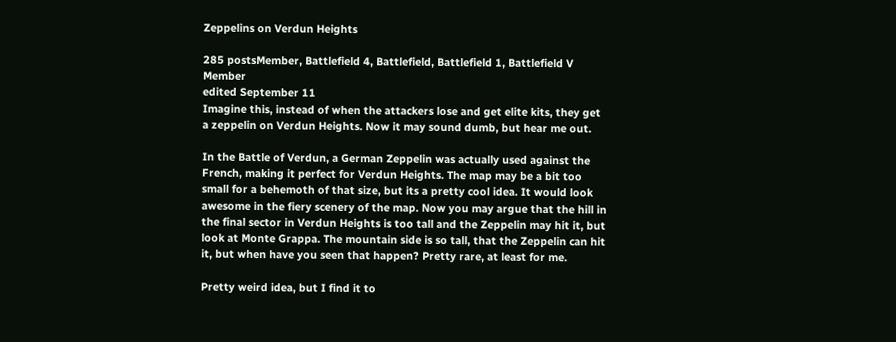Zeppelins on Verdun Heights

285 postsMember, Battlefield 4, Battlefield, Battlefield 1, Battlefield V Member
edited September 11
Imagine this, instead of when the attackers lose and get elite kits, they get a zeppelin on Verdun Heights. Now it may sound dumb, but hear me out.

In the Battle of Verdun, a German Zeppelin was actually used against the French, making it perfect for Verdun Heights. The map may be a bit too small for a behemoth of that size, but its a pretty cool idea. It would look awesome in the fiery scenery of the map. Now you may argue that the hill in the final sector in Verdun Heights is too tall and the Zeppelin may hit it, but look at Monte Grappa. The mountain side is so tall, that the Zeppelin can hit it, but when have you seen that happen? Pretty rare, at least for me.

Pretty weird idea, but I find it to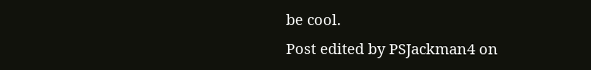be cool.
Post edited by PSJackman4 on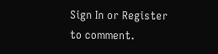Sign In or Register to comment.